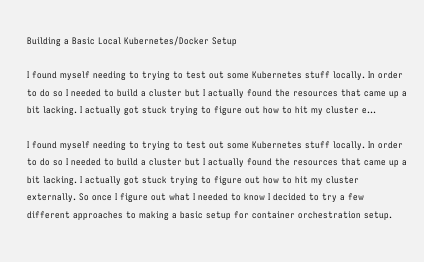Building a Basic Local Kubernetes/Docker Setup

I found myself needing to trying to test out some Kubernetes stuff locally. In order to do so I needed to build a cluster but I actually found the resources that came up a bit lacking. I actually got stuck trying to figure out how to hit my cluster e…

I found myself needing to trying to test out some Kubernetes stuff locally. In order to do so I needed to build a cluster but I actually found the resources that came up a bit lacking. I actually got stuck trying to figure out how to hit my cluster externally. So once I figure out what I needed to know I decided to try a few different approaches to making a basic setup for container orchestration setup.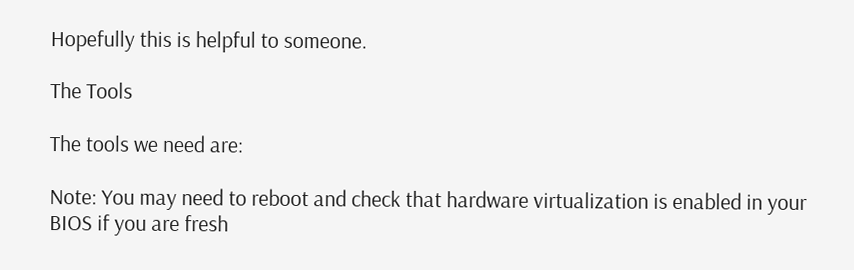Hopefully this is helpful to someone.

The Tools

The tools we need are:

Note: You may need to reboot and check that hardware virtualization is enabled in your BIOS if you are fresh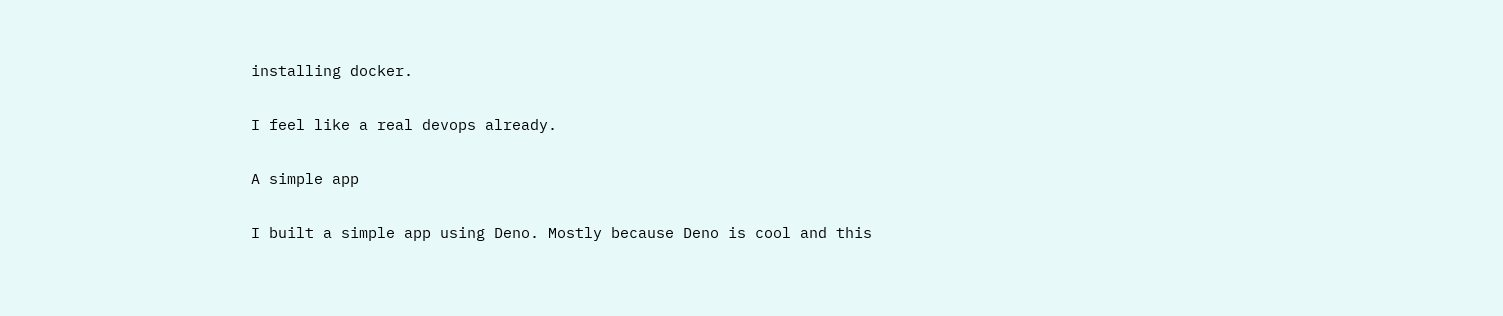installing docker.

I feel like a real devops already.

A simple app

I built a simple app using Deno. Mostly because Deno is cool and this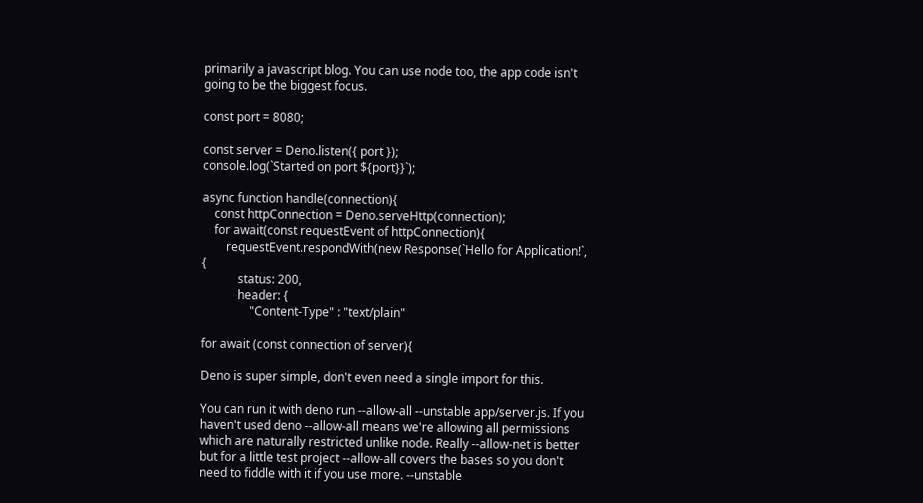primarily a javascript blog. You can use node too, the app code isn't going to be the biggest focus.

const port = 8080;

const server = Deno.listen({ port });
console.log(`Started on port ${port}}`);

async function handle(connection){
    const httpConnection = Deno.serveHttp(connection);
    for await(const requestEvent of httpConnection){
        requestEvent.respondWith(new Response(`Hello for Application!`, {
            status: 200,
            header: {
                "Content-Type" : "text/plain"

for await (const connection of server){

Deno is super simple, don't even need a single import for this.

You can run it with deno run --allow-all --unstable app/server.js. If you haven't used deno --allow-all means we're allowing all permissions which are naturally restricted unlike node. Really --allow-net is better but for a little test project --allow-all covers the bases so you don't need to fiddle with it if you use more. --unstable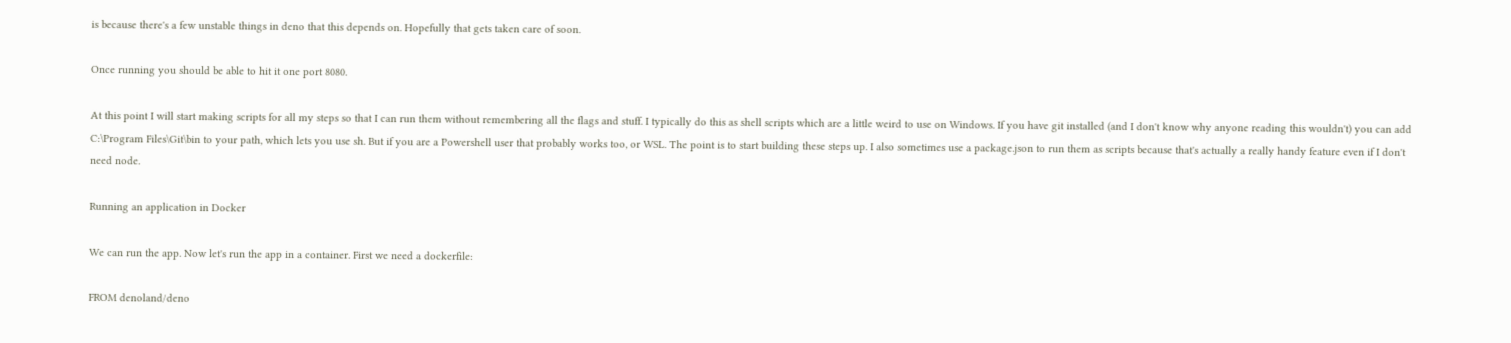is because there's a few unstable things in deno that this depends on. Hopefully that gets taken care of soon.

Once running you should be able to hit it one port 8080.

At this point I will start making scripts for all my steps so that I can run them without remembering all the flags and stuff. I typically do this as shell scripts which are a little weird to use on Windows. If you have git installed (and I don't know why anyone reading this wouldn't) you can add C:\Program Files\Git\bin to your path, which lets you use sh. But if you are a Powershell user that probably works too, or WSL. The point is to start building these steps up. I also sometimes use a package.json to run them as scripts because that's actually a really handy feature even if I don't need node.

Running an application in Docker

We can run the app. Now let's run the app in a container. First we need a dockerfile:

FROM denoland/deno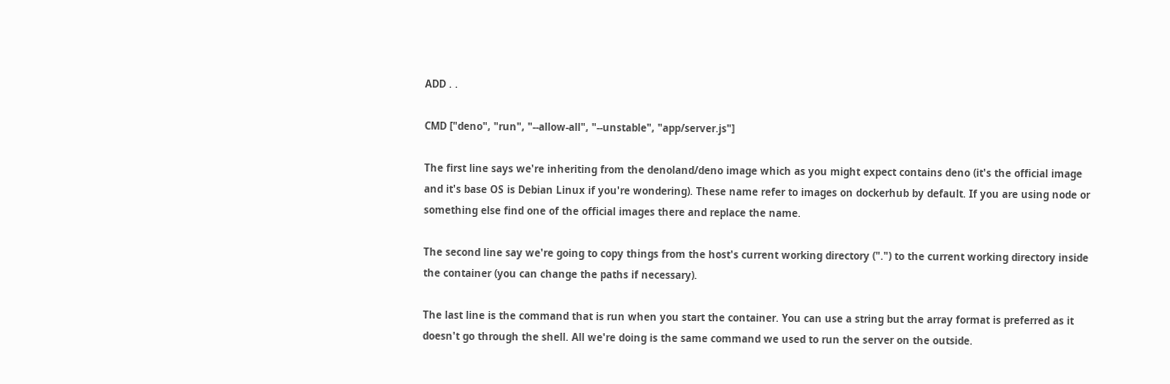ADD . .

CMD ["deno", "run", "--allow-all", "--unstable", "app/server.js"]

The first line says we're inheriting from the denoland/deno image which as you might expect contains deno (it's the official image and it's base OS is Debian Linux if you're wondering). These name refer to images on dockerhub by default. If you are using node or something else find one of the official images there and replace the name.

The second line say we're going to copy things from the host's current working directory (".") to the current working directory inside the container (you can change the paths if necessary).

The last line is the command that is run when you start the container. You can use a string but the array format is preferred as it doesn't go through the shell. All we're doing is the same command we used to run the server on the outside.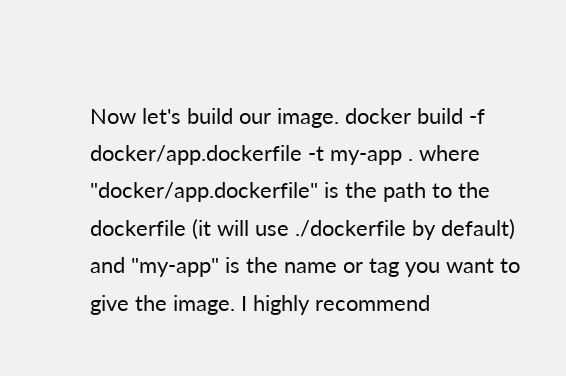Now let's build our image. docker build -f docker/app.dockerfile -t my-app . where "docker/app.dockerfile" is the path to the dockerfile (it will use ./dockerfile by default) and "my-app" is the name or tag you want to give the image. I highly recommend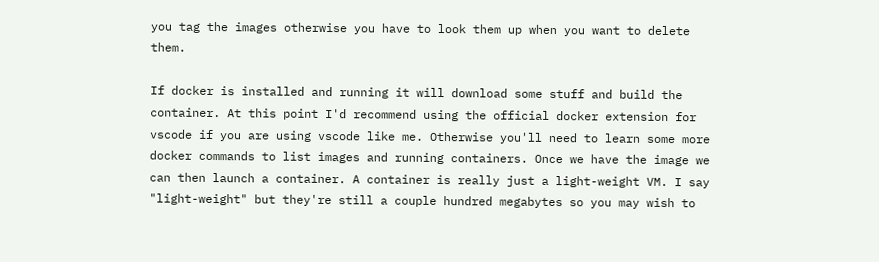you tag the images otherwise you have to look them up when you want to delete them.

If docker is installed and running it will download some stuff and build the container. At this point I'd recommend using the official docker extension for vscode if you are using vscode like me. Otherwise you'll need to learn some more docker commands to list images and running containers. Once we have the image we can then launch a container. A container is really just a light-weight VM. I say "light-weight" but they're still a couple hundred megabytes so you may wish to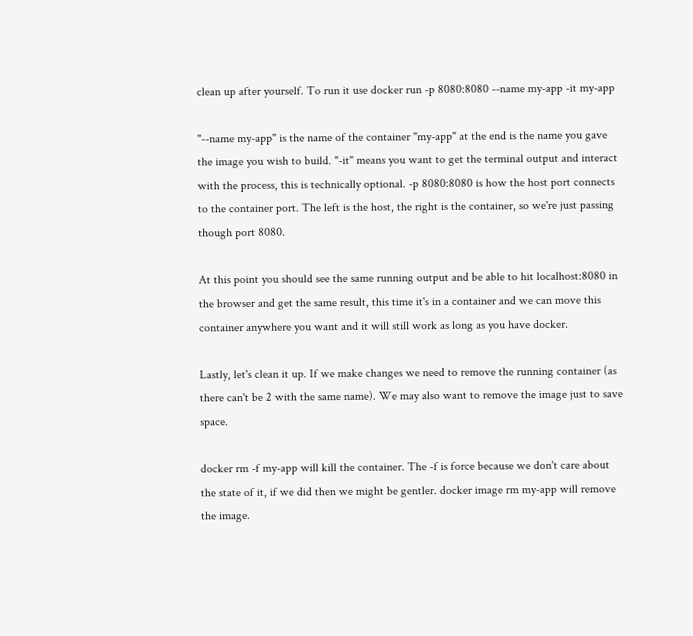clean up after yourself. To run it use docker run -p 8080:8080 --name my-app -it my-app

"--name my-app" is the name of the container "my-app" at the end is the name you gave the image you wish to build. "-it" means you want to get the terminal output and interact with the process, this is technically optional. -p 8080:8080 is how the host port connects to the container port. The left is the host, the right is the container, so we're just passing though port 8080.

At this point you should see the same running output and be able to hit localhost:8080 in the browser and get the same result, this time it's in a container and we can move this container anywhere you want and it will still work as long as you have docker.

Lastly, let's clean it up. If we make changes we need to remove the running container (as there can't be 2 with the same name). We may also want to remove the image just to save space.

docker rm -f my-app will kill the container. The -f is force because we don't care about the state of it, if we did then we might be gentler. docker image rm my-app will remove the image.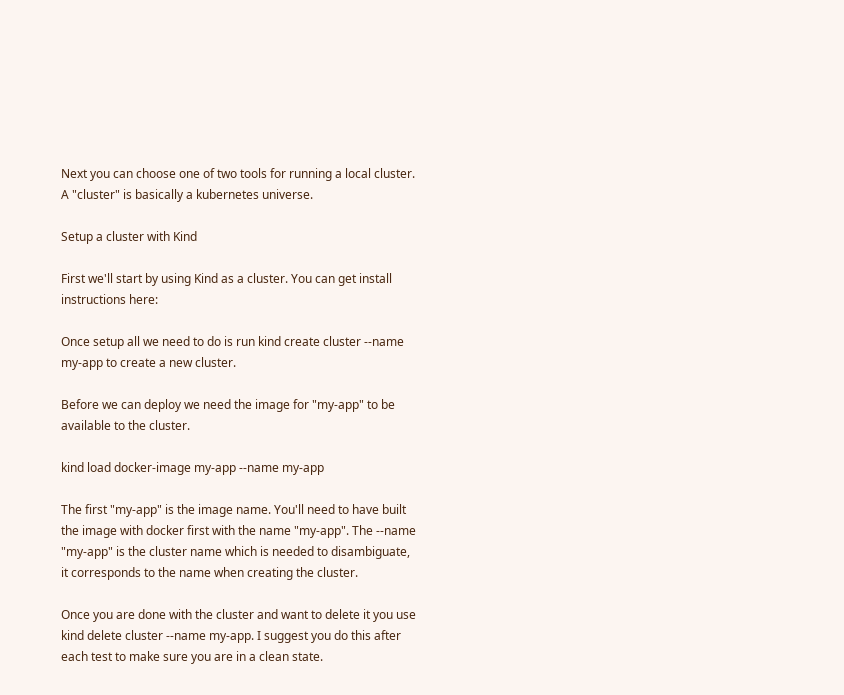Next you can choose one of two tools for running a local cluster. A "cluster" is basically a kubernetes universe.

Setup a cluster with Kind

First we'll start by using Kind as a cluster. You can get install instructions here:

Once setup all we need to do is run kind create cluster --name my-app to create a new cluster.

Before we can deploy we need the image for "my-app" to be available to the cluster.

kind load docker-image my-app --name my-app

The first "my-app" is the image name. You'll need to have built the image with docker first with the name "my-app". The --name "my-app" is the cluster name which is needed to disambiguate, it corresponds to the name when creating the cluster.

Once you are done with the cluster and want to delete it you use kind delete cluster --name my-app. I suggest you do this after each test to make sure you are in a clean state.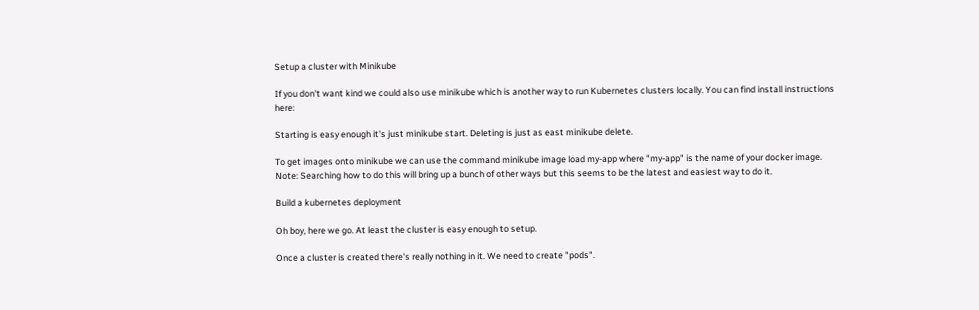Setup a cluster with Minikube

If you don't want kind we could also use minikube which is another way to run Kubernetes clusters locally. You can find install instructions here:

Starting is easy enough it's just minikube start. Deleting is just as east minikube delete.

To get images onto minikube we can use the command minikube image load my-app where "my-app" is the name of your docker image. Note: Searching how to do this will bring up a bunch of other ways but this seems to be the latest and easiest way to do it.

Build a kubernetes deployment

Oh boy, here we go. At least the cluster is easy enough to setup.

Once a cluster is created there's really nothing in it. We need to create "pods".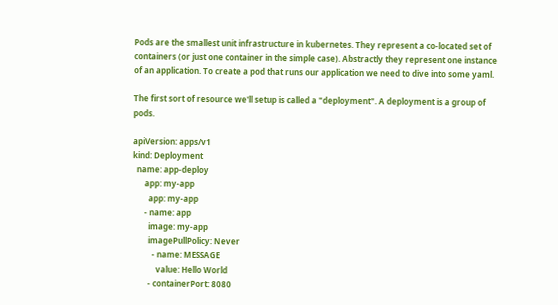Pods are the smallest unit infrastructure in kubernetes. They represent a co-located set of containers (or just one container in the simple case). Abstractly they represent one instance of an application. To create a pod that runs our application we need to dive into some yaml.

The first sort of resource we'll setup is called a "deployment". A deployment is a group of pods.

apiVersion: apps/v1
kind: Deployment
  name: app-deploy
      app: my-app
        app: my-app
      - name: app
        image: my-app
        imagePullPolicy: Never
          - name: MESSAGE
            value: Hello World
        - containerPort: 8080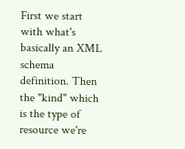First we start with what's basically an XML schema definition. Then the "kind" which is the type of resource we're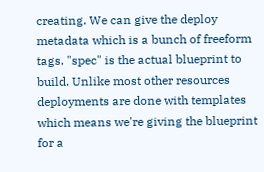creating. We can give the deploy metadata which is a bunch of freeform tags. "spec" is the actual blueprint to build. Unlike most other resources deployments are done with templates which means we're giving the blueprint for a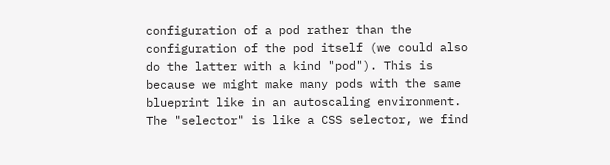configuration of a pod rather than the configuration of the pod itself (we could also do the latter with a kind "pod"). This is because we might make many pods with the same blueprint like in an autoscaling environment. The "selector" is like a CSS selector, we find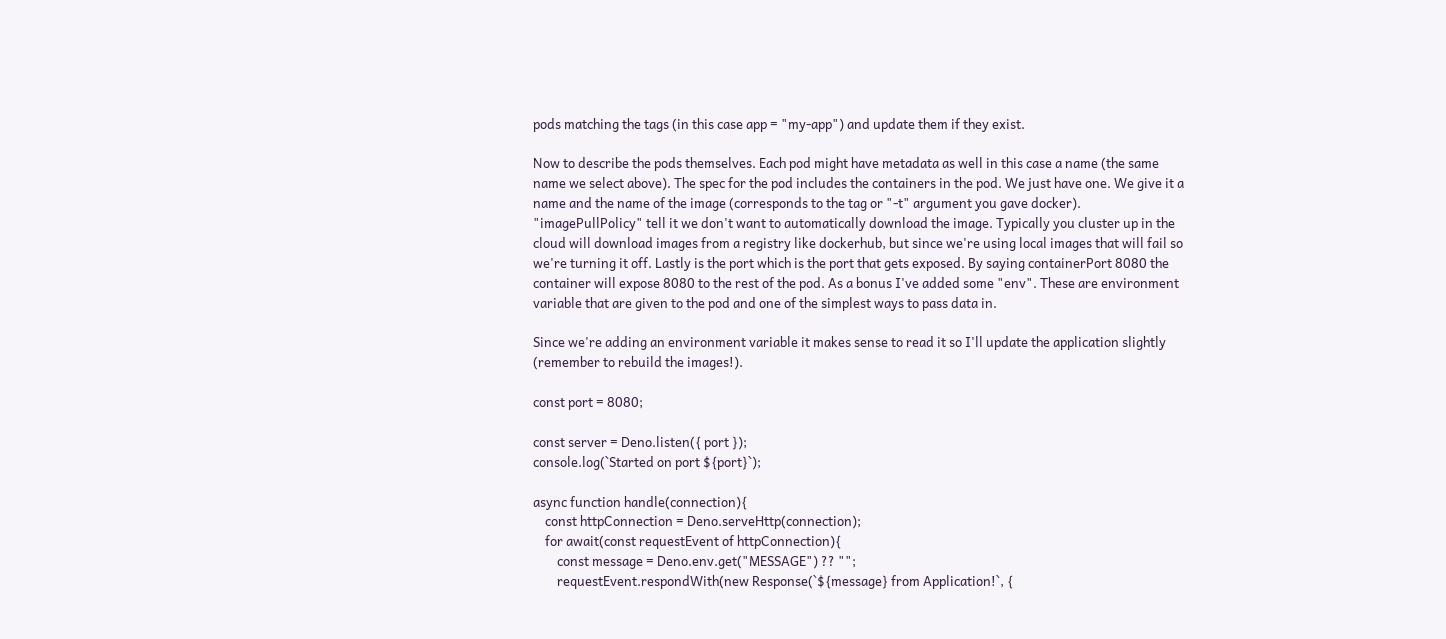pods matching the tags (in this case app = "my-app") and update them if they exist.

Now to describe the pods themselves. Each pod might have metadata as well in this case a name (the same name we select above). The spec for the pod includes the containers in the pod. We just have one. We give it a name and the name of the image (corresponds to the tag or "-t" argument you gave docker). "imagePullPolicy" tell it we don't want to automatically download the image. Typically you cluster up in the cloud will download images from a registry like dockerhub, but since we're using local images that will fail so we're turning it off. Lastly is the port which is the port that gets exposed. By saying containerPort 8080 the container will expose 8080 to the rest of the pod. As a bonus I've added some "env". These are environment variable that are given to the pod and one of the simplest ways to pass data in.

Since we're adding an environment variable it makes sense to read it so I'll update the application slightly (remember to rebuild the images!).

const port = 8080;

const server = Deno.listen({ port });
console.log(`Started on port ${port}`);

async function handle(connection){
    const httpConnection = Deno.serveHttp(connection);
    for await(const requestEvent of httpConnection){
        const message = Deno.env.get("MESSAGE") ?? "";
        requestEvent.respondWith(new Response(`${message} from Application!`, {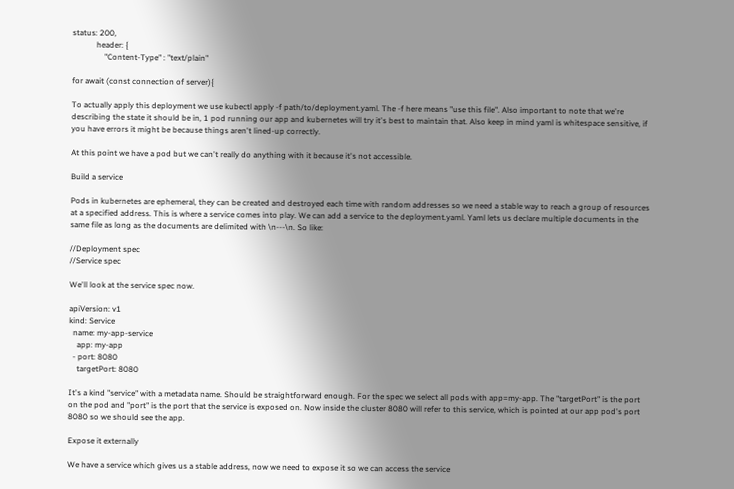status: 200,
            header: {
                "Content-Type" : "text/plain"

for await (const connection of server){

To actually apply this deployment we use kubectl apply -f path/to/deployment.yaml. The -f here means "use this file". Also important to note that we're describing the state it should be in, 1 pod running our app and kubernetes will try it's best to maintain that. Also keep in mind yaml is whitespace sensitive, if you have errors it might be because things aren't lined-up correctly.

At this point we have a pod but we can't really do anything with it because it's not accessible.

Build a service

Pods in kubernetes are ephemeral, they can be created and destroyed each time with random addresses so we need a stable way to reach a group of resources at a specified address. This is where a service comes into play. We can add a service to the deployment.yaml. Yaml lets us declare multiple documents in the same file as long as the documents are delimited with \n---\n. So like:

//Deployment spec
//Service spec

We'll look at the service spec now.

apiVersion: v1
kind: Service
  name: my-app-service
    app: my-app
  - port: 8080
    targetPort: 8080

It's a kind "service" with a metadata name. Should be straightforward enough. For the spec we select all pods with app=my-app. The "targetPort" is the port on the pod and "port" is the port that the service is exposed on. Now inside the cluster 8080 will refer to this service, which is pointed at our app pod's port 8080 so we should see the app.

Expose it externally

We have a service which gives us a stable address, now we need to expose it so we can access the service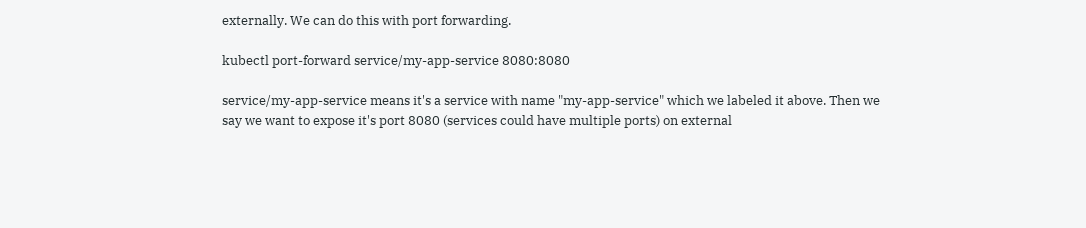externally. We can do this with port forwarding.

kubectl port-forward service/my-app-service 8080:8080

service/my-app-service means it's a service with name "my-app-service" which we labeled it above. Then we say we want to expose it's port 8080 (services could have multiple ports) on external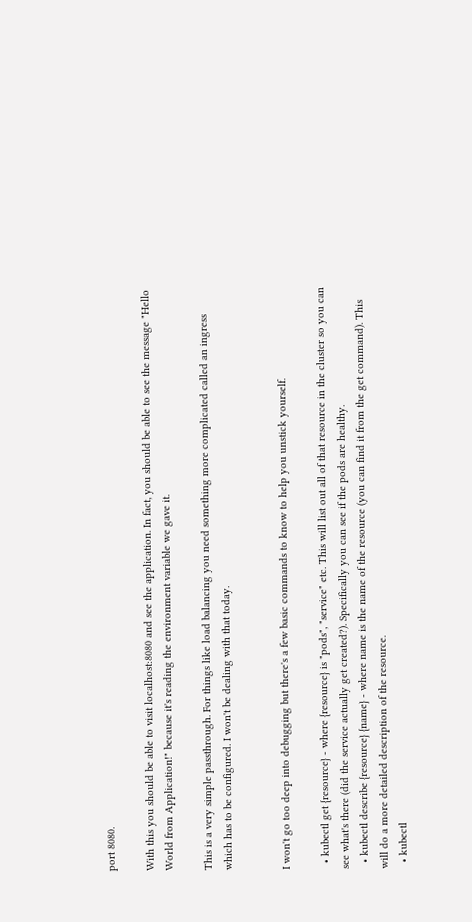port 8080.

With this you should be able to visit localhost:8080 and see the application. In fact, you should be able to see the message "Hello World from Application!" because it's reading the environment variable we gave it.

This is a very simple passthrough. For things like load balancing you need something more complicated called an ingress which has to be configured. I won't be dealing with that today.


I won't go too deep into debugging but there's a few basic commands to know to help you unstick yourself.

  • kubectl get {resource} - where {resource} is "pods", "service" etc. This will list out all of that resource in the cluster so you can see what's there (did the service actually get created?). Specifically you can see if the pods are healthy.
  • kubectl describe {resource} {name} - where name is the name of the resource (you can find it from the get command). This will do a more detailed description of the resource.
  • kubectl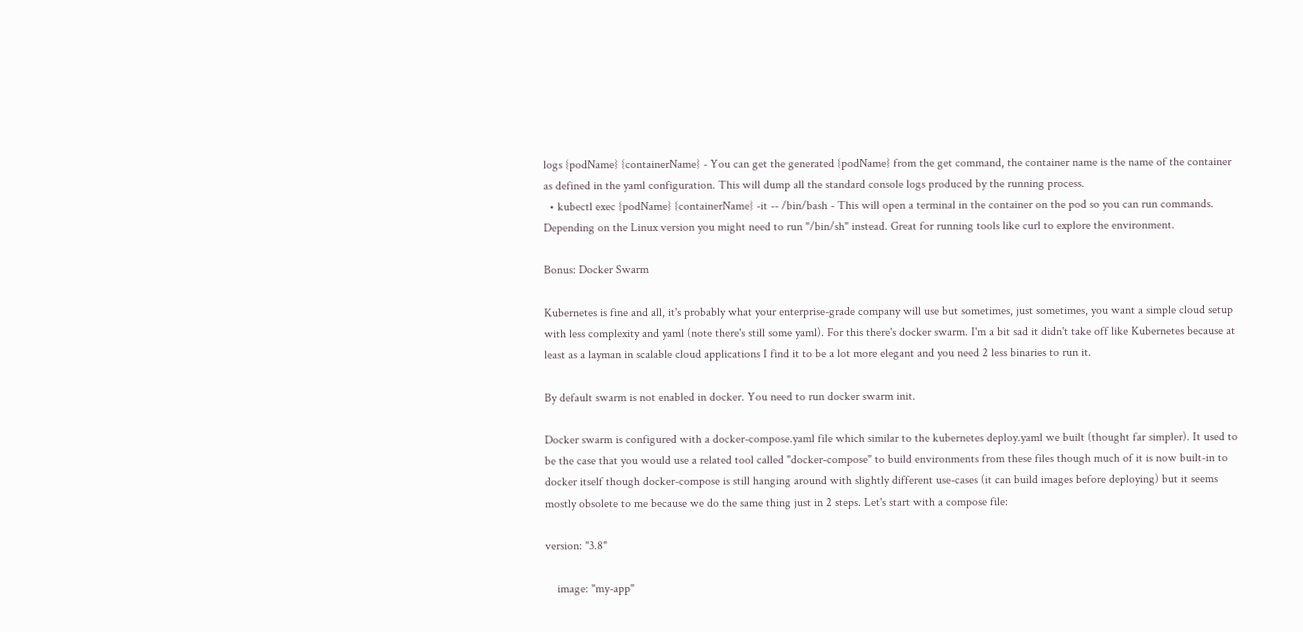logs {podName} {containerName} - You can get the generated {podName} from the get command, the container name is the name of the container as defined in the yaml configuration. This will dump all the standard console logs produced by the running process.
  • kubectl exec {podName} {containerName} -it -- /bin/bash - This will open a terminal in the container on the pod so you can run commands. Depending on the Linux version you might need to run "/bin/sh" instead. Great for running tools like curl to explore the environment.

Bonus: Docker Swarm

Kubernetes is fine and all, it's probably what your enterprise-grade company will use but sometimes, just sometimes, you want a simple cloud setup with less complexity and yaml (note there's still some yaml). For this there's docker swarm. I'm a bit sad it didn't take off like Kubernetes because at least as a layman in scalable cloud applications I find it to be a lot more elegant and you need 2 less binaries to run it.

By default swarm is not enabled in docker. You need to run docker swarm init.

Docker swarm is configured with a docker-compose.yaml file which similar to the kubernetes deploy.yaml we built (thought far simpler). It used to be the case that you would use a related tool called "docker-compose" to build environments from these files though much of it is now built-in to docker itself though docker-compose is still hanging around with slightly different use-cases (it can build images before deploying) but it seems mostly obsolete to me because we do the same thing just in 2 steps. Let's start with a compose file:

version: "3.8"

    image: "my-app"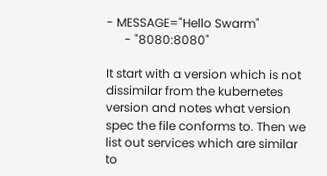- MESSAGE="Hello Swarm"
      - "8080:8080"

It start with a version which is not dissimilar from the kubernetes version and notes what version spec the file conforms to. Then we list out services which are similar to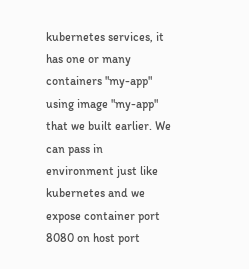kubernetes services, it has one or many containers "my-app" using image "my-app" that we built earlier. We can pass in environment just like kubernetes and we expose container port 8080 on host port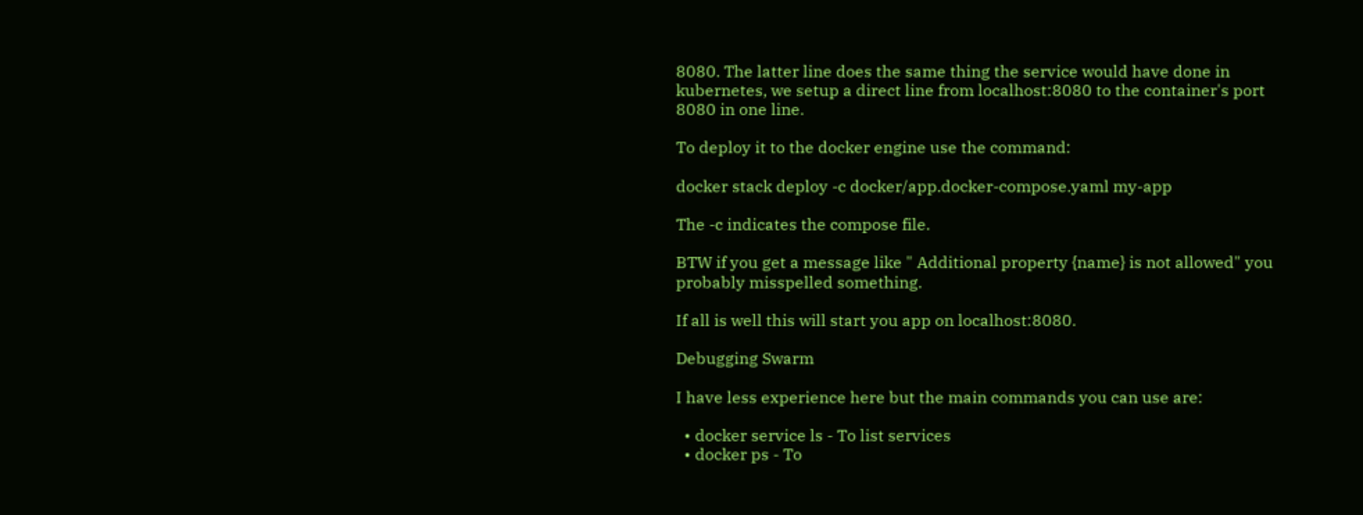8080. The latter line does the same thing the service would have done in kubernetes, we setup a direct line from localhost:8080 to the container's port 8080 in one line.

To deploy it to the docker engine use the command:

docker stack deploy -c docker/app.docker-compose.yaml my-app

The -c indicates the compose file.

BTW if you get a message like " Additional property {name} is not allowed" you probably misspelled something.

If all is well this will start you app on localhost:8080.

Debugging Swarm

I have less experience here but the main commands you can use are:

  • docker service ls - To list services
  • docker ps - To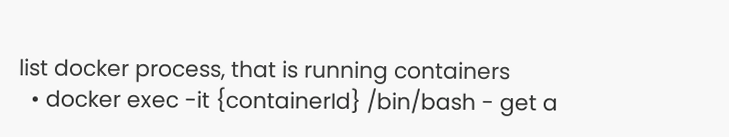list docker process, that is running containers
  • docker exec -it {containerId} /bin/bash - get a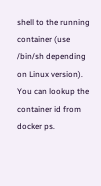shell to the running container (use /bin/sh depending on Linux version). You can lookup the container id from docker ps.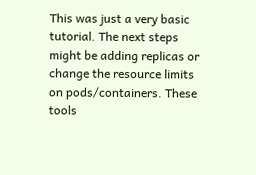This was just a very basic tutorial. The next steps might be adding replicas or change the resource limits on pods/containers. These tools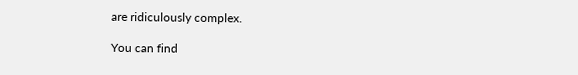are ridiculously complex.

You can find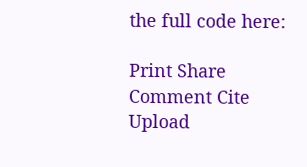the full code here:

Print Share Comment Cite Upload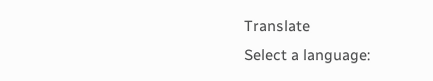Translate
Select a language: